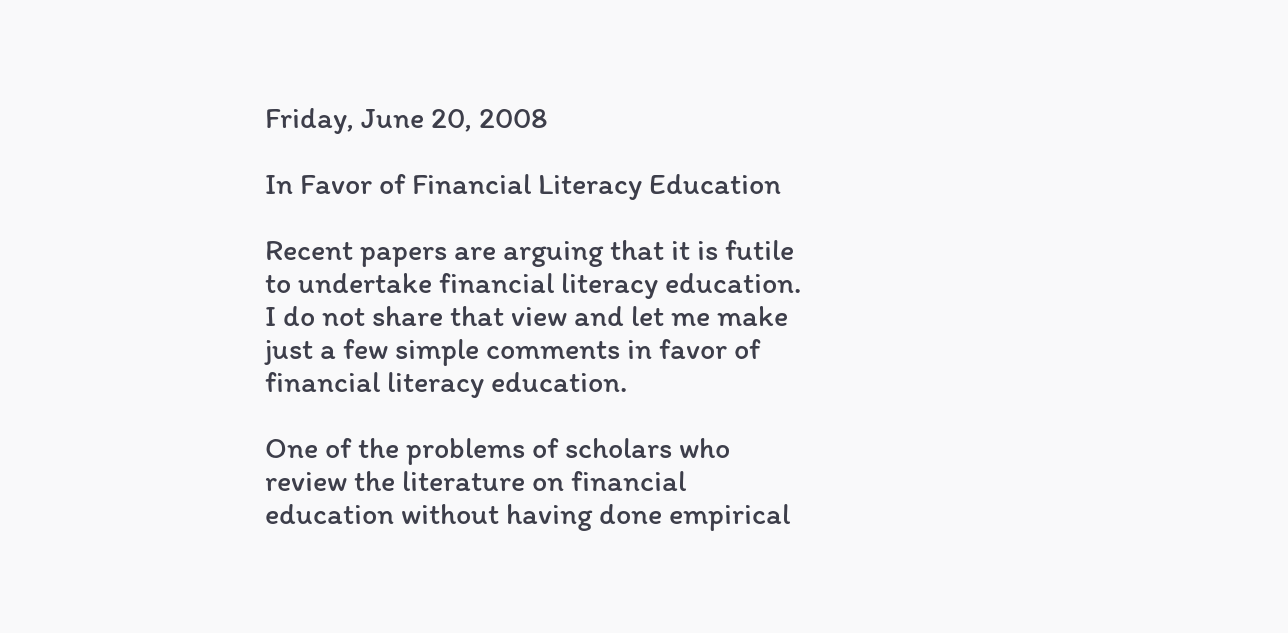Friday, June 20, 2008

In Favor of Financial Literacy Education

Recent papers are arguing that it is futile to undertake financial literacy education. I do not share that view and let me make just a few simple comments in favor of financial literacy education.

One of the problems of scholars who review the literature on financial education without having done empirical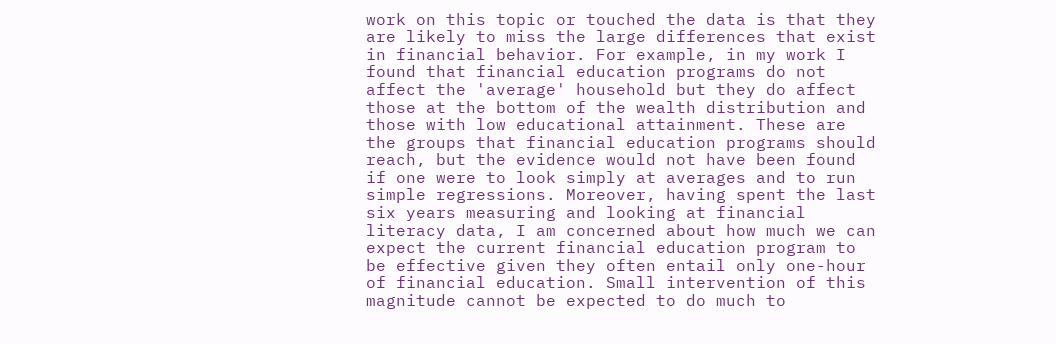work on this topic or touched the data is that they are likely to miss the large differences that exist in financial behavior. For example, in my work I found that financial education programs do not affect the 'average' household but they do affect those at the bottom of the wealth distribution and those with low educational attainment. These are the groups that financial education programs should reach, but the evidence would not have been found if one were to look simply at averages and to run simple regressions. Moreover, having spent the last six years measuring and looking at financial literacy data, I am concerned about how much we can expect the current financial education program to be effective given they often entail only one-hour of financial education. Small intervention of this magnitude cannot be expected to do much to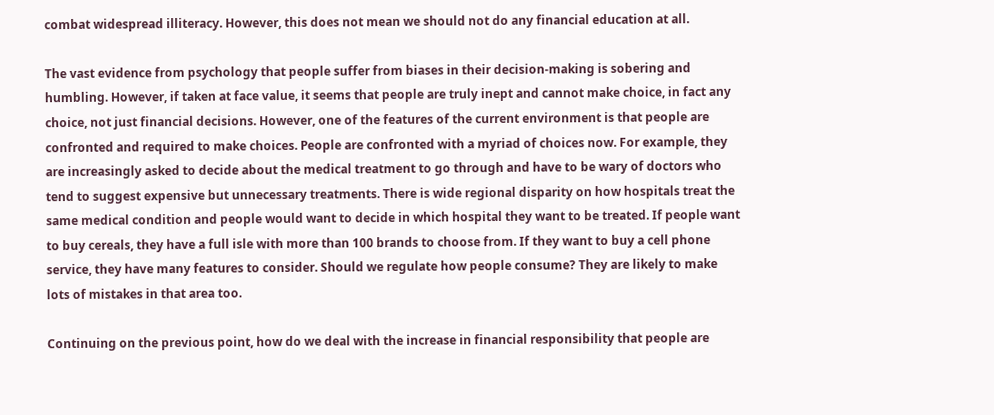combat widespread illiteracy. However, this does not mean we should not do any financial education at all.

The vast evidence from psychology that people suffer from biases in their decision-making is sobering and humbling. However, if taken at face value, it seems that people are truly inept and cannot make choice, in fact any choice, not just financial decisions. However, one of the features of the current environment is that people are confronted and required to make choices. People are confronted with a myriad of choices now. For example, they are increasingly asked to decide about the medical treatment to go through and have to be wary of doctors who tend to suggest expensive but unnecessary treatments. There is wide regional disparity on how hospitals treat the same medical condition and people would want to decide in which hospital they want to be treated. If people want to buy cereals, they have a full isle with more than 100 brands to choose from. If they want to buy a cell phone service, they have many features to consider. Should we regulate how people consume? They are likely to make lots of mistakes in that area too.

Continuing on the previous point, how do we deal with the increase in financial responsibility that people are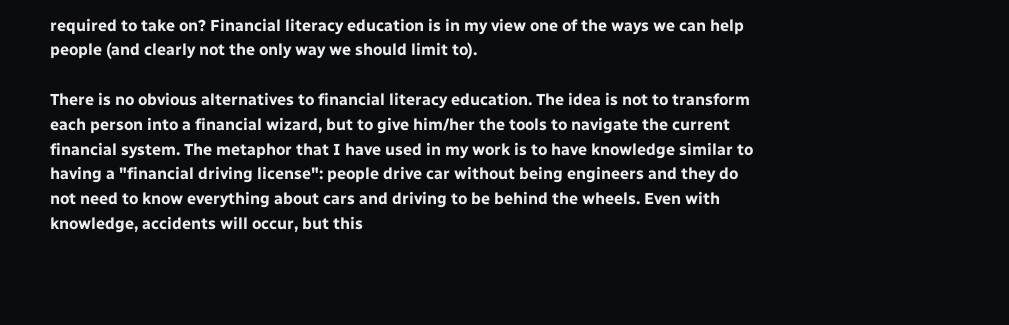required to take on? Financial literacy education is in my view one of the ways we can help people (and clearly not the only way we should limit to).

There is no obvious alternatives to financial literacy education. The idea is not to transform each person into a financial wizard, but to give him/her the tools to navigate the current financial system. The metaphor that I have used in my work is to have knowledge similar to having a "financial driving license": people drive car without being engineers and they do not need to know everything about cars and driving to be behind the wheels. Even with knowledge, accidents will occur, but this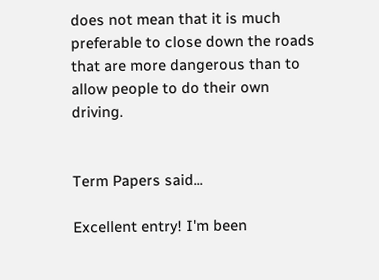does not mean that it is much preferable to close down the roads that are more dangerous than to allow people to do their own driving.


Term Papers said...

Excellent entry! I'm been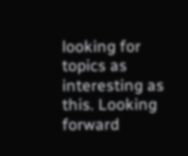looking for topics as interesting as this. Looking forward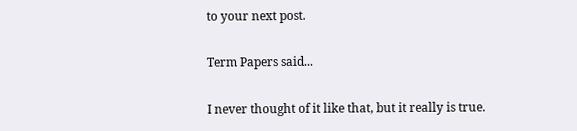to your next post.

Term Papers said...

I never thought of it like that, but it really is true.